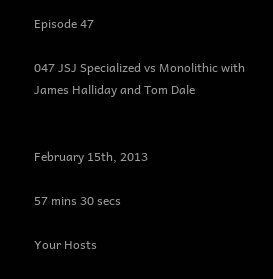Episode 47

047 JSJ Specialized vs Monolithic with James Halliday and Tom Dale


February 15th, 2013

57 mins 30 secs

Your Hosts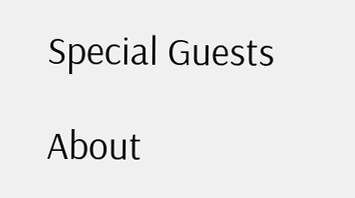Special Guests

About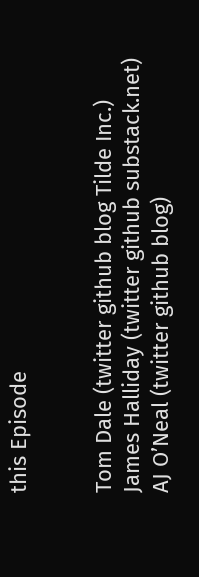this Episode


Tom Dale (twitter github blog Tilde Inc.)
James Halliday (twitter github substack.net)
AJ O’Neal (twitter github blog)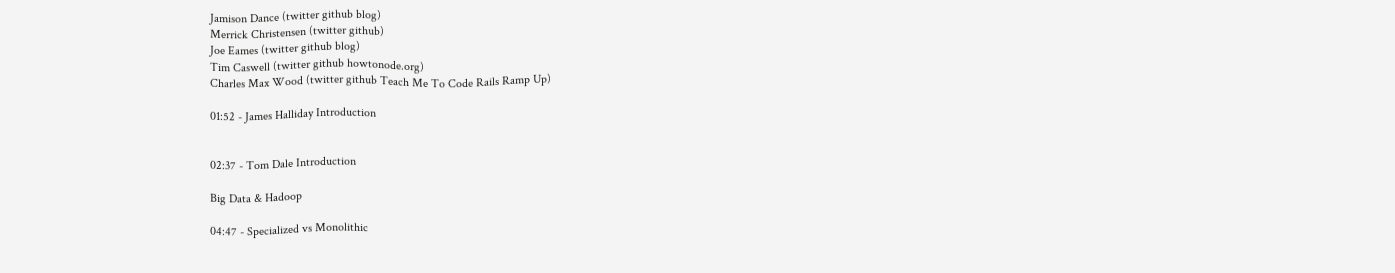Jamison Dance (twitter github blog)
Merrick Christensen (twitter github)
Joe Eames (twitter github blog)
Tim Caswell (twitter github howtonode.org)
Charles Max Wood (twitter github Teach Me To Code Rails Ramp Up)

01:52 - James Halliday Introduction


02:37 - Tom Dale Introduction

Big Data & Hadoop

04:47 - Specialized vs Monolithic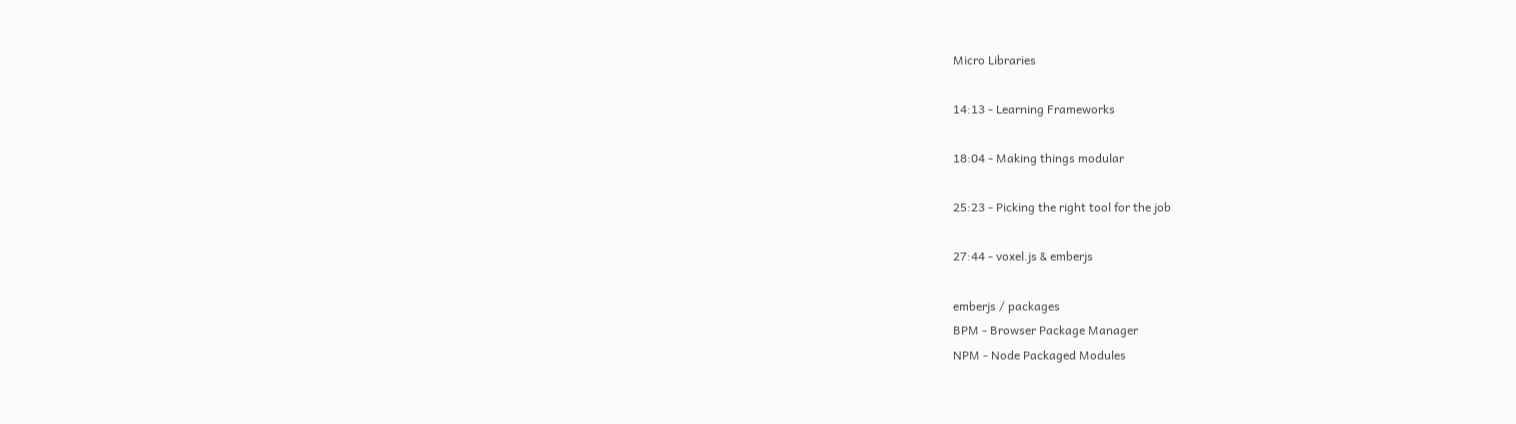Micro Libraries

14:13 - Learning Frameworks

18:04 - Making things modular

25:23 - Picking the right tool for the job

27:44 - voxel.js & emberjs

emberjs / packages
BPM - Browser Package Manager
NPM - Node Packaged Modules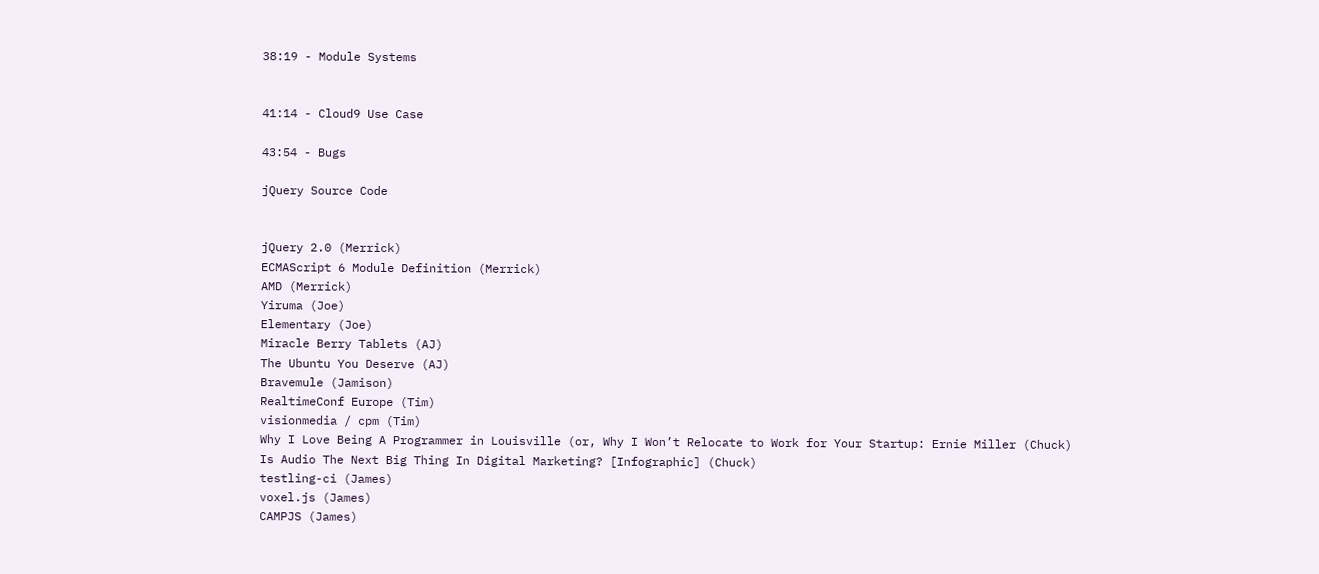38:19 - Module Systems


41:14 - Cloud9 Use Case

43:54 - Bugs

jQuery Source Code


jQuery 2.0 (Merrick)
ECMAScript 6 Module Definition (Merrick)
AMD (Merrick)
Yiruma (Joe)
Elementary (Joe)
Miracle Berry Tablets (AJ)
The Ubuntu You Deserve (AJ)
Bravemule (Jamison)
RealtimeConf Europe (Tim)
visionmedia / cpm (Tim)
Why I Love Being A Programmer in Louisville (or, Why I Won’t Relocate to Work for Your Startup: Ernie Miller (Chuck)
Is Audio The Next Big Thing In Digital Marketing? [Infographic] (Chuck)
testling-ci (James)
voxel.js (James)
CAMPJS (James)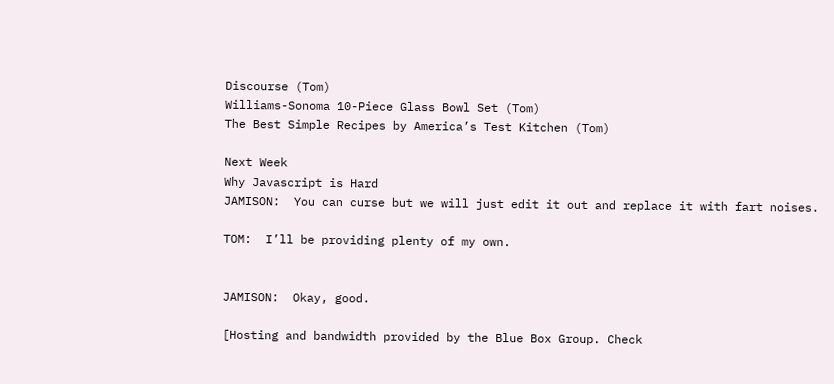Discourse (Tom)
Williams-Sonoma 10-Piece Glass Bowl Set (Tom)
The Best Simple Recipes by America’s Test Kitchen (Tom)

Next Week
Why Javascript is Hard
JAMISON:  You can curse but we will just edit it out and replace it with fart noises.

TOM:  I’ll be providing plenty of my own.


JAMISON:  Okay, good.

[Hosting and bandwidth provided by the Blue Box Group. Check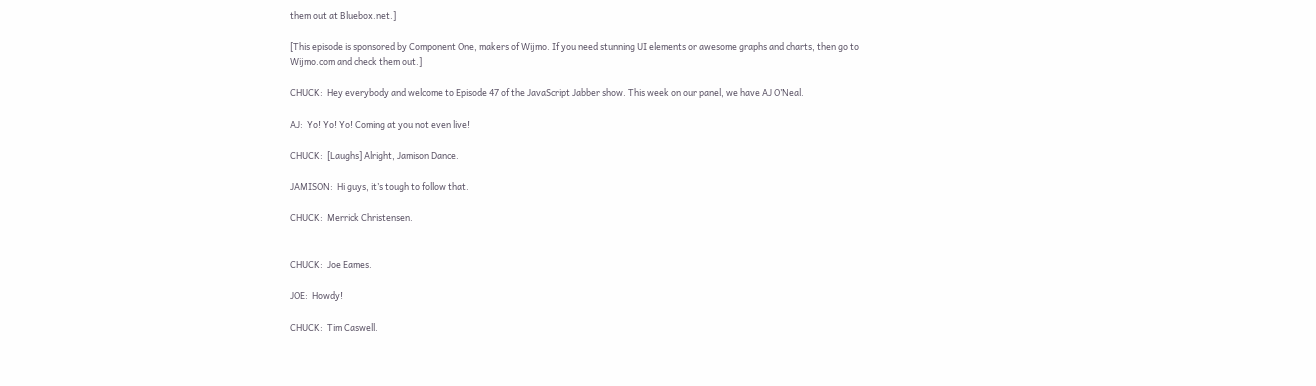them out at Bluebox.net.]

[This episode is sponsored by Component One, makers of Wijmo. If you need stunning UI elements or awesome graphs and charts, then go to Wijmo.com and check them out.]

CHUCK:  Hey everybody and welcome to Episode 47 of the JavaScript Jabber show. This week on our panel, we have AJ O’Neal.

AJ:  Yo! Yo! Yo! Coming at you not even live!

CHUCK:  [Laughs] Alright, Jamison Dance.

JAMISON:  Hi guys, it’s tough to follow that.

CHUCK:  Merrick Christensen.


CHUCK:  Joe Eames.

JOE:  Howdy!

CHUCK:  Tim Caswell.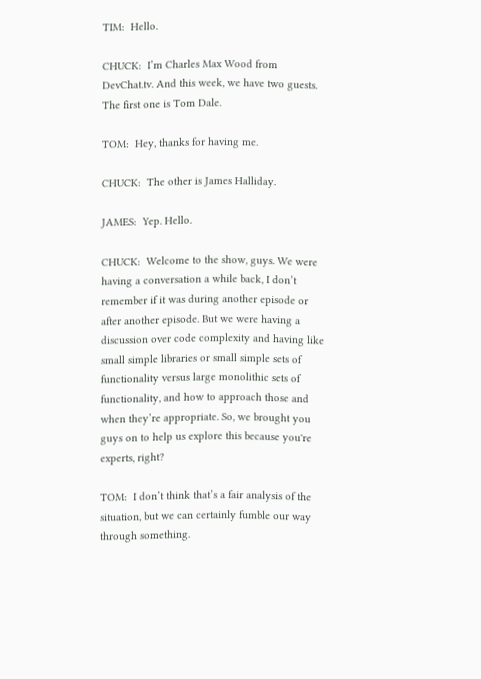TIM:  Hello.

CHUCK:  I’m Charles Max Wood from DevChat.tv. And this week, we have two guests. The first one is Tom Dale.

TOM:  Hey, thanks for having me.

CHUCK:  The other is James Halliday.

JAMES:  Yep. Hello.

CHUCK:  Welcome to the show, guys. We were having a conversation a while back, I don’t remember if it was during another episode or after another episode. But we were having a discussion over code complexity and having like small simple libraries or small simple sets of functionality versus large monolithic sets of functionality, and how to approach those and when they’re appropriate. So, we brought you guys on to help us explore this because you're experts, right?

TOM:  I don’t think that’s a fair analysis of the situation, but we can certainly fumble our way through something.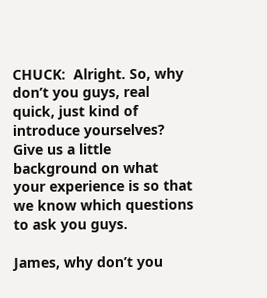CHUCK:  Alright. So, why don’t you guys, real quick, just kind of introduce yourselves? Give us a little background on what your experience is so that we know which questions to ask you guys.

James, why don’t you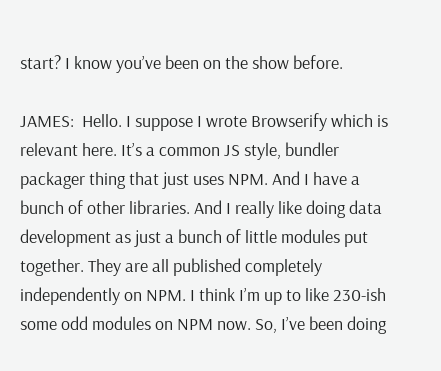start? I know you’ve been on the show before.

JAMES:  Hello. I suppose I wrote Browserify which is relevant here. It’s a common JS style, bundler packager thing that just uses NPM. And I have a bunch of other libraries. And I really like doing data development as just a bunch of little modules put together. They are all published completely independently on NPM. I think I’m up to like 230-ish some odd modules on NPM now. So, I’ve been doing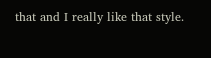that and I really like that style.